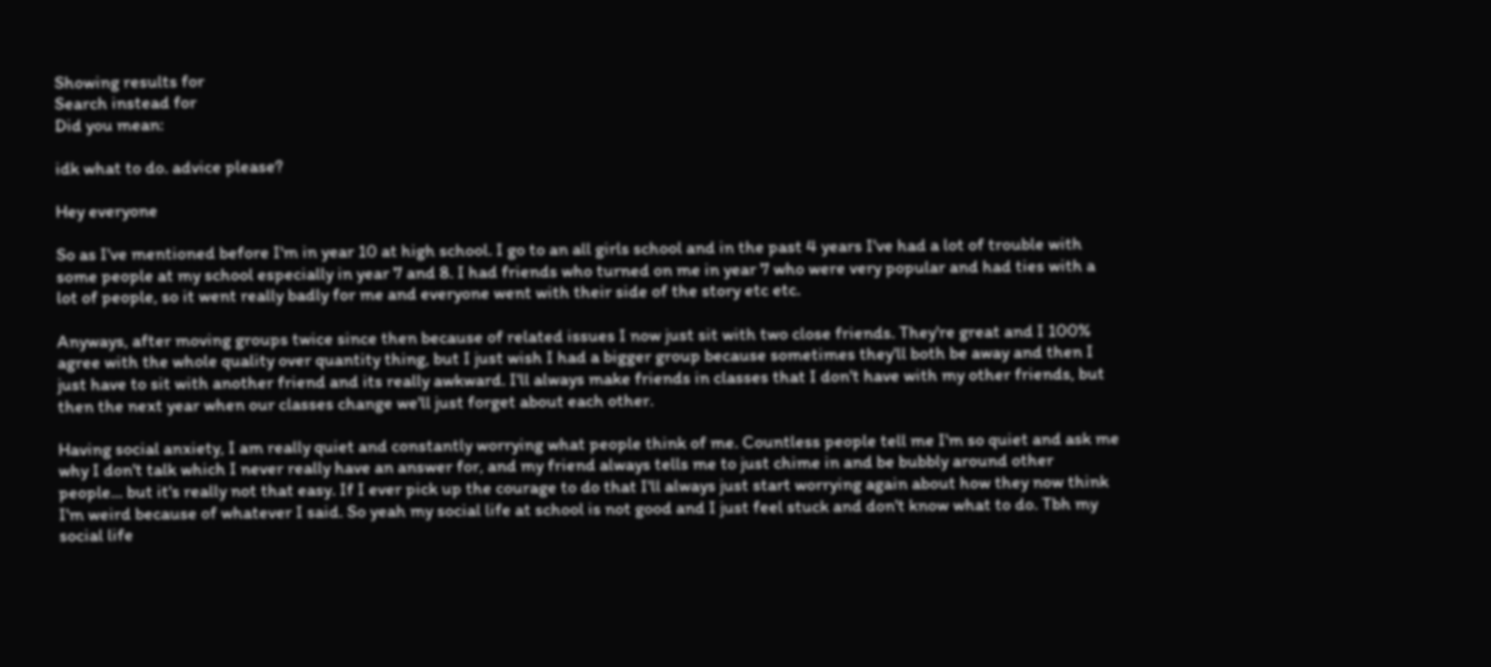Showing results for
Search instead for
Did you mean:

idk what to do. advice please?

Hey everyone

So as I've mentioned before I'm in year 10 at high school. I go to an all girls school and in the past 4 years I've had a lot of trouble with some people at my school especially in year 7 and 8. I had friends who turned on me in year 7 who were very popular and had ties with a lot of people, so it went really badly for me and everyone went with their side of the story etc etc.

Anyways, after moving groups twice since then because of related issues I now just sit with two close friends. They're great and I 100% agree with the whole quality over quantity thing, but I just wish I had a bigger group because sometimes they'll both be away and then I just have to sit with another friend and its really awkward. I'll always make friends in classes that I don't have with my other friends, but then the next year when our classes change we'll just forget about each other.

Having social anxiety, I am really quiet and constantly worrying what people think of me. Countless people tell me I'm so quiet and ask me why I don't talk which I never really have an answer for, and my friend always tells me to just chime in and be bubbly around other people... but it's really not that easy. If I ever pick up the courage to do that I'll always just start worrying again about how they now think I'm weird because of whatever I said. So yeah my social life at school is not good and I just feel stuck and don't know what to do. Tbh my social life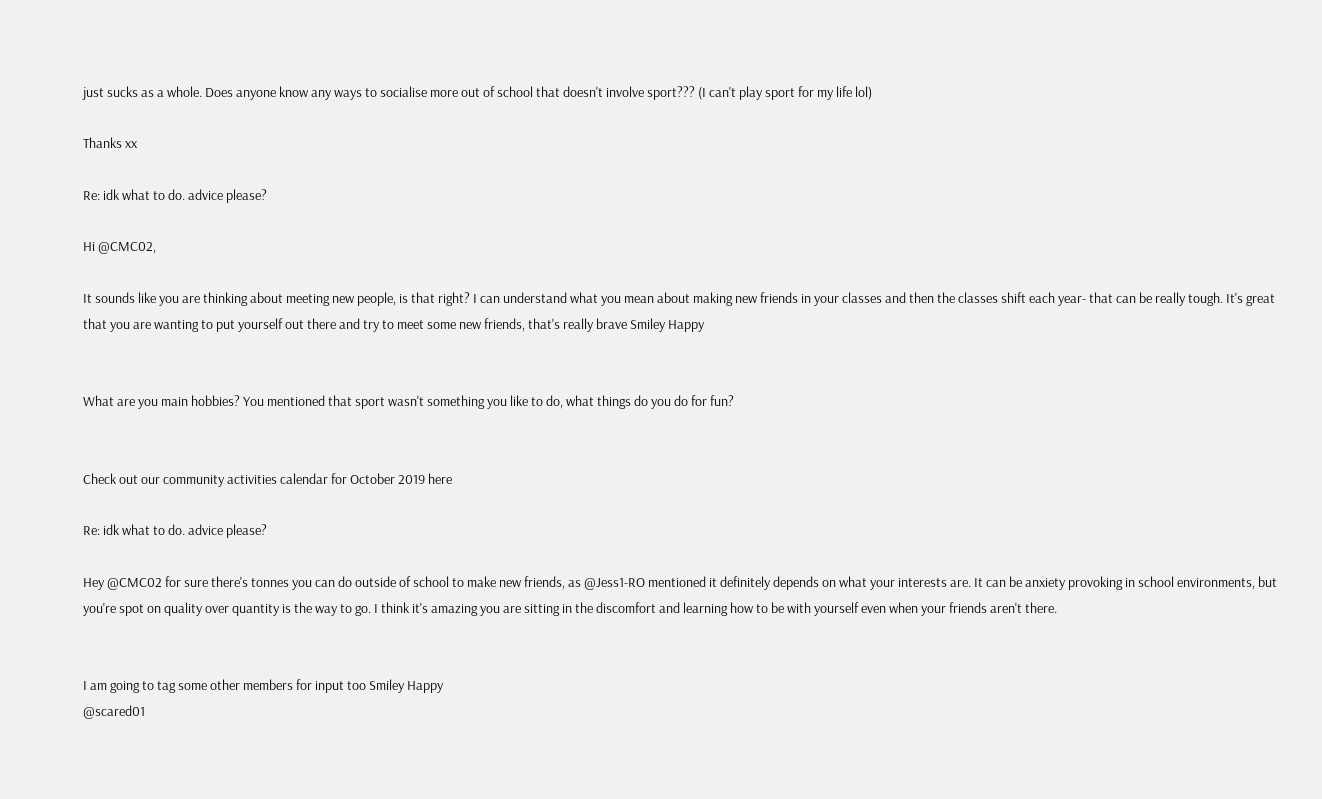just sucks as a whole. Does anyone know any ways to socialise more out of school that doesn't involve sport??? (I can't play sport for my life lol)

Thanks xx

Re: idk what to do. advice please?

Hi @CMC02,

It sounds like you are thinking about meeting new people, is that right? I can understand what you mean about making new friends in your classes and then the classes shift each year- that can be really tough. It's great that you are wanting to put yourself out there and try to meet some new friends, that's really brave Smiley Happy


What are you main hobbies? You mentioned that sport wasn't something you like to do, what things do you do for fun?


Check out our community activities calendar for October 2019 here

Re: idk what to do. advice please?

Hey @CMC02 for sure there's tonnes you can do outside of school to make new friends, as @Jess1-RO mentioned it definitely depends on what your interests are. It can be anxiety provoking in school environments, but you're spot on quality over quantity is the way to go. I think it's amazing you are sitting in the discomfort and learning how to be with yourself even when your friends aren't there.


I am going to tag some other members for input too Smiley Happy
@scared01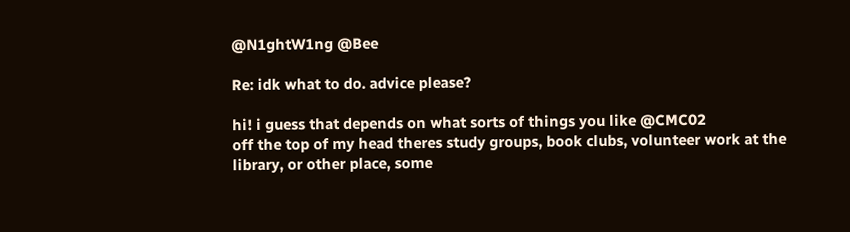@N1ghtW1ng @Bee

Re: idk what to do. advice please?

hi! i guess that depends on what sorts of things you like @CMC02
off the top of my head theres study groups, book clubs, volunteer work at the library, or other place, some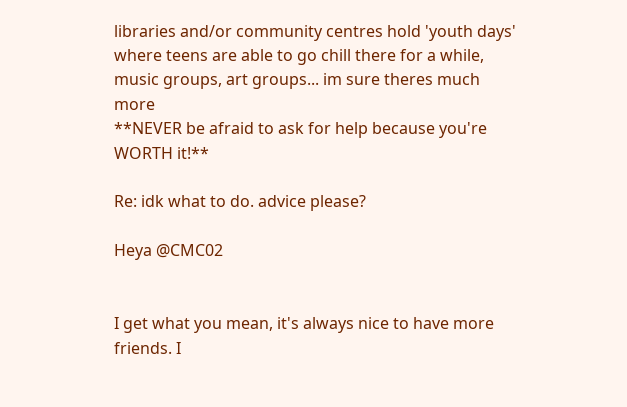libraries and/or community centres hold 'youth days' where teens are able to go chill there for a while, music groups, art groups... im sure theres much more
**NEVER be afraid to ask for help because you're WORTH it!**

Re: idk what to do. advice please?

Heya @CMC02


I get what you mean, it's always nice to have more friends. I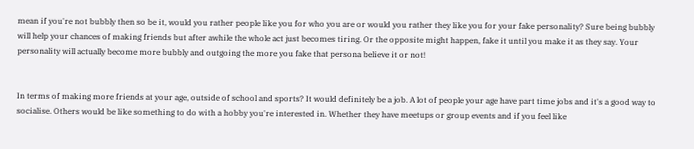mean if you're not bubbly then so be it, would you rather people like you for who you are or would you rather they like you for your fake personality? Sure being bubbly will help your chances of making friends but after awhile the whole act just becomes tiring. Or the opposite might happen, fake it until you make it as they say. Your personality will actually become more bubbly and outgoing the more you fake that persona believe it or not!


In terms of making more friends at your age, outside of school and sports? It would definitely be a job. A lot of people your age have part time jobs and it's a good way to socialise. Others would be like something to do with a hobby you're interested in. Whether they have meetups or group events and if you feel like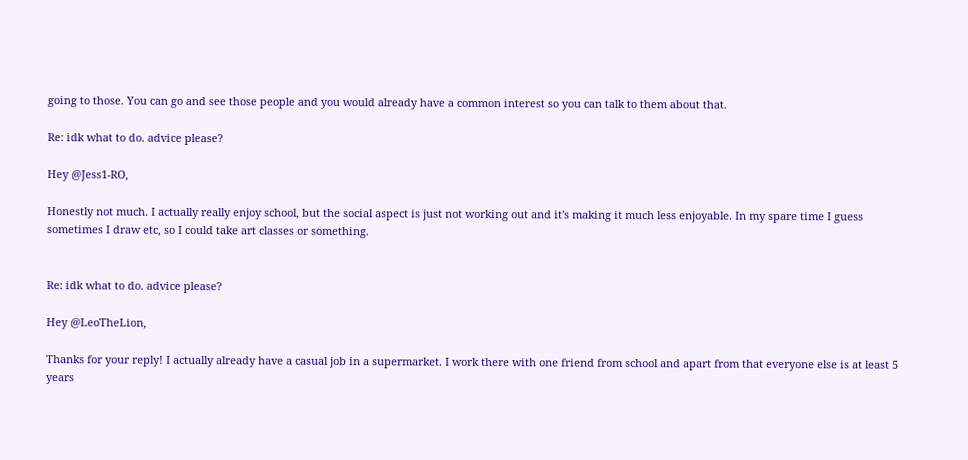going to those. You can go and see those people and you would already have a common interest so you can talk to them about that.

Re: idk what to do. advice please?

Hey @Jess1-RO,

Honestly not much. I actually really enjoy school, but the social aspect is just not working out and it's making it much less enjoyable. In my spare time I guess sometimes I draw etc, so I could take art classes or something.


Re: idk what to do. advice please?

Hey @LeoTheLion,

Thanks for your reply! I actually already have a casual job in a supermarket. I work there with one friend from school and apart from that everyone else is at least 5 years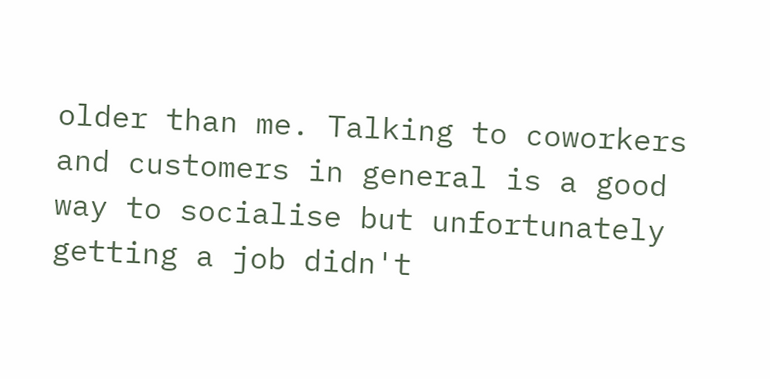older than me. Talking to coworkers and customers in general is a good way to socialise but unfortunately getting a job didn't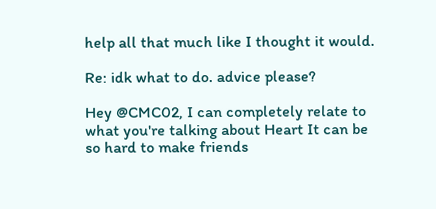help all that much like I thought it would.

Re: idk what to do. advice please?

Hey @CMC02, I can completely relate to what you're talking about Heart It can be so hard to make friends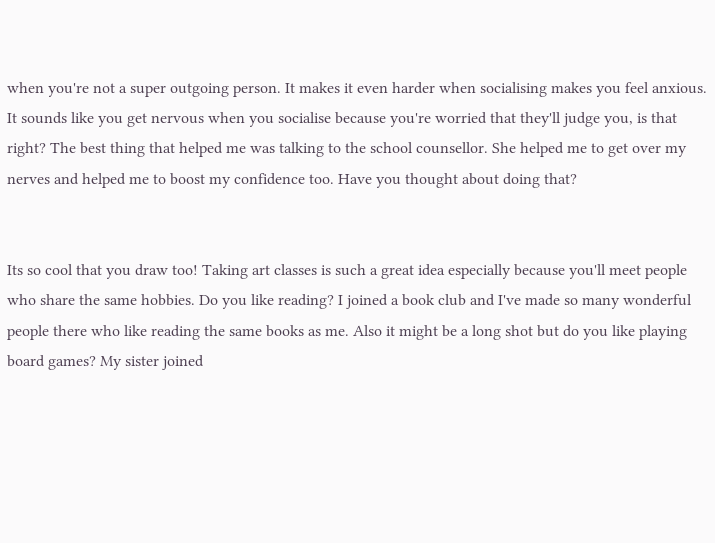when you're not a super outgoing person. It makes it even harder when socialising makes you feel anxious. It sounds like you get nervous when you socialise because you're worried that they'll judge you, is that right? The best thing that helped me was talking to the school counsellor. She helped me to get over my nerves and helped me to boost my confidence too. Have you thought about doing that?


Its so cool that you draw too! Taking art classes is such a great idea especially because you'll meet people who share the same hobbies. Do you like reading? I joined a book club and I've made so many wonderful people there who like reading the same books as me. Also it might be a long shot but do you like playing board games? My sister joined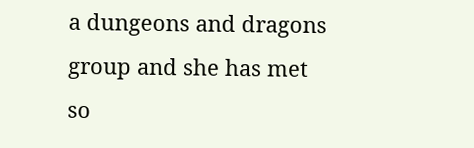a dungeons and dragons group and she has met so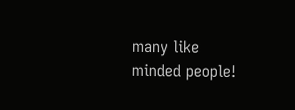many like minded people!